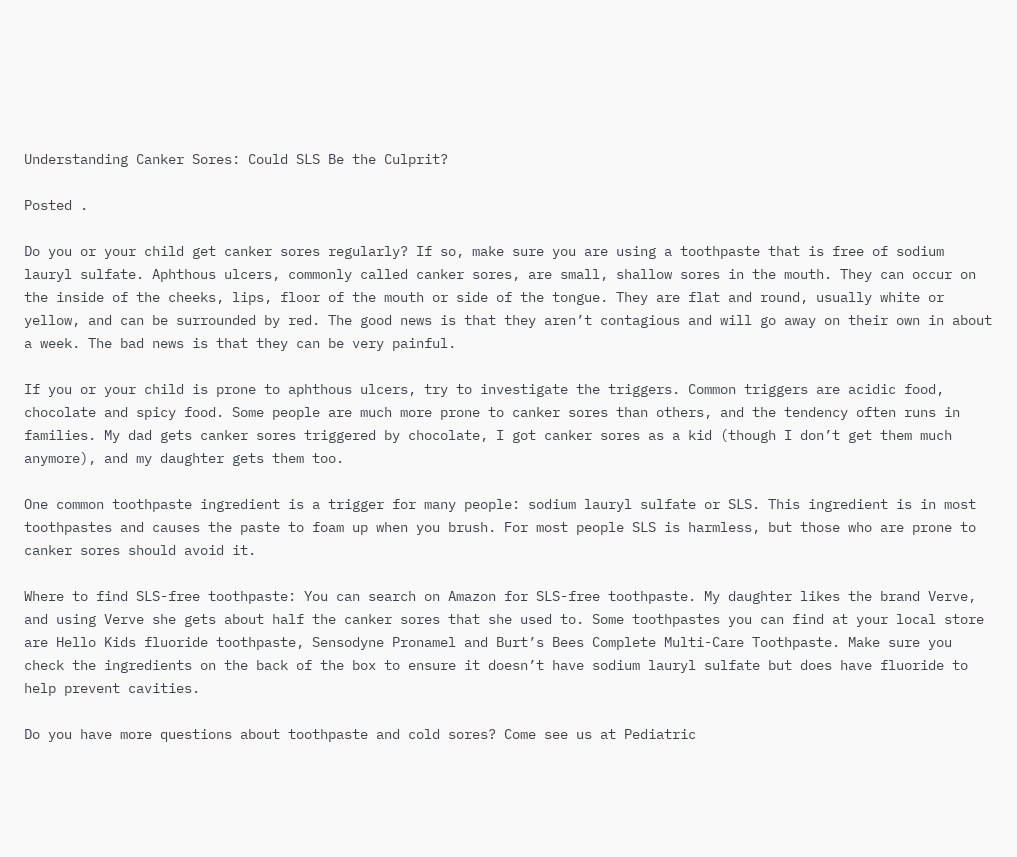Understanding Canker Sores: Could SLS Be the Culprit?

Posted .

Do you or your child get canker sores regularly? If so, make sure you are using a toothpaste that is free of sodium lauryl sulfate. Aphthous ulcers, commonly called canker sores, are small, shallow sores in the mouth. They can occur on the inside of the cheeks, lips, floor of the mouth or side of the tongue. They are flat and round, usually white or yellow, and can be surrounded by red. The good news is that they aren’t contagious and will go away on their own in about a week. The bad news is that they can be very painful.

If you or your child is prone to aphthous ulcers, try to investigate the triggers. Common triggers are acidic food, chocolate and spicy food. Some people are much more prone to canker sores than others, and the tendency often runs in families. My dad gets canker sores triggered by chocolate, I got canker sores as a kid (though I don’t get them much anymore), and my daughter gets them too.

One common toothpaste ingredient is a trigger for many people: sodium lauryl sulfate or SLS. This ingredient is in most toothpastes and causes the paste to foam up when you brush. For most people SLS is harmless, but those who are prone to canker sores should avoid it.

Where to find SLS-free toothpaste: You can search on Amazon for SLS-free toothpaste. My daughter likes the brand Verve, and using Verve she gets about half the canker sores that she used to. Some toothpastes you can find at your local store are Hello Kids fluoride toothpaste, Sensodyne Pronamel and Burt’s Bees Complete Multi-Care Toothpaste. Make sure you check the ingredients on the back of the box to ensure it doesn’t have sodium lauryl sulfate but does have fluoride to help prevent cavities.

Do you have more questions about toothpaste and cold sores? Come see us at Pediatric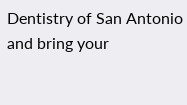Dentistry of San Antonio and bring your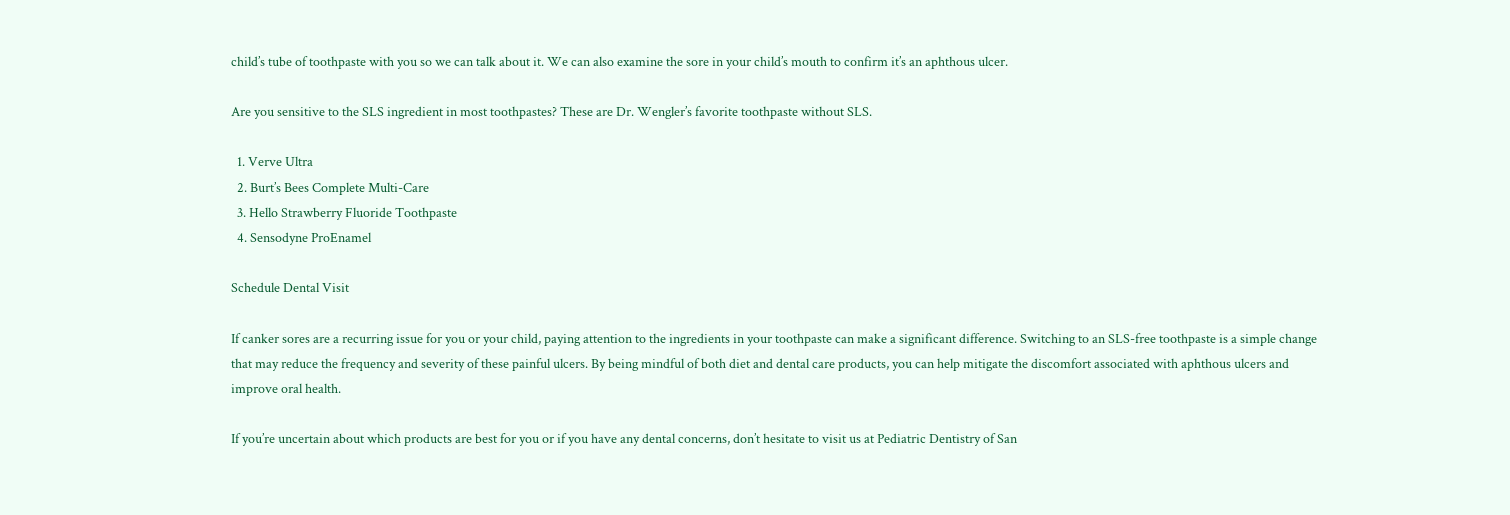child’s tube of toothpaste with you so we can talk about it. We can also examine the sore in your child’s mouth to confirm it’s an aphthous ulcer.

Are you sensitive to the SLS ingredient in most toothpastes? These are Dr. Wengler’s favorite toothpaste without SLS.

  1. Verve Ultra
  2. Burt’s Bees Complete Multi-Care
  3. Hello Strawberry Fluoride Toothpaste
  4. Sensodyne ProEnamel

Schedule Dental Visit

If canker sores are a recurring issue for you or your child, paying attention to the ingredients in your toothpaste can make a significant difference. Switching to an SLS-free toothpaste is a simple change that may reduce the frequency and severity of these painful ulcers. By being mindful of both diet and dental care products, you can help mitigate the discomfort associated with aphthous ulcers and improve oral health.

If you’re uncertain about which products are best for you or if you have any dental concerns, don’t hesitate to visit us at Pediatric Dentistry of San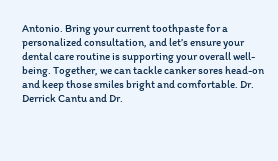Antonio. Bring your current toothpaste for a personalized consultation, and let’s ensure your dental care routine is supporting your overall well-being. Together, we can tackle canker sores head-on and keep those smiles bright and comfortable. Dr. Derrick Cantu and Dr.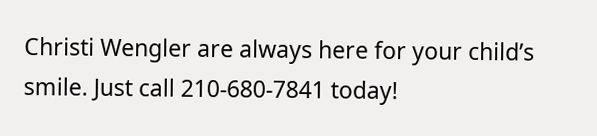Christi Wengler are always here for your child’s smile. Just call 210-680-7841 today!